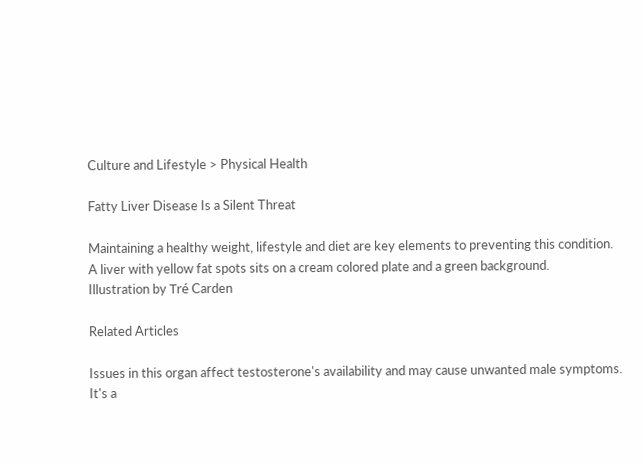Culture and Lifestyle > Physical Health

Fatty Liver Disease Is a Silent Threat

Maintaining a healthy weight, lifestyle and diet are key elements to preventing this condition.
A liver with yellow fat spots sits on a cream colored plate and a green background.
Illustration by Tré Carden

Related Articles

Issues in this organ affect testosterone's availability and may cause unwanted male symptoms.
It's a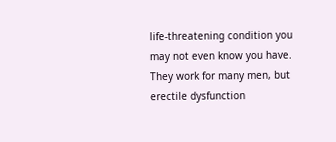life-threatening condition you may not even know you have.
They work for many men, but erectile dysfunction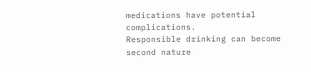medications have potential complications.
Responsible drinking can become second nature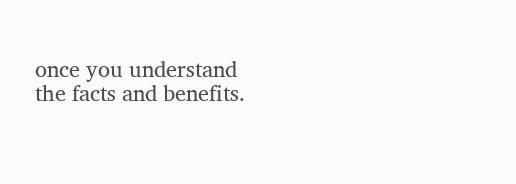once you understand the facts and benefits.